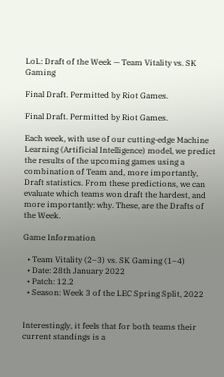LoL: Draft of the Week — Team Vitality vs. SK Gaming

Final Draft. Permitted by Riot Games.

Final Draft. Permitted by Riot Games.

Each week, with use of our cutting-edge Machine Learning (Artificial Intelligence) model, we predict the results of the upcoming games using a combination of Team and, more importantly, Draft statistics. From these predictions, we can evaluate which teams won draft the hardest, and more importantly: why. These, are the Drafts of the Week.

Game Information

  • Team Vitality (2–3) vs. SK Gaming (1–4)
  • Date: 28th January 2022
  • Patch: 12.2
  • Season: Week 3 of the LEC Spring Split, 2022


Interestingly, it feels that for both teams their current standings is a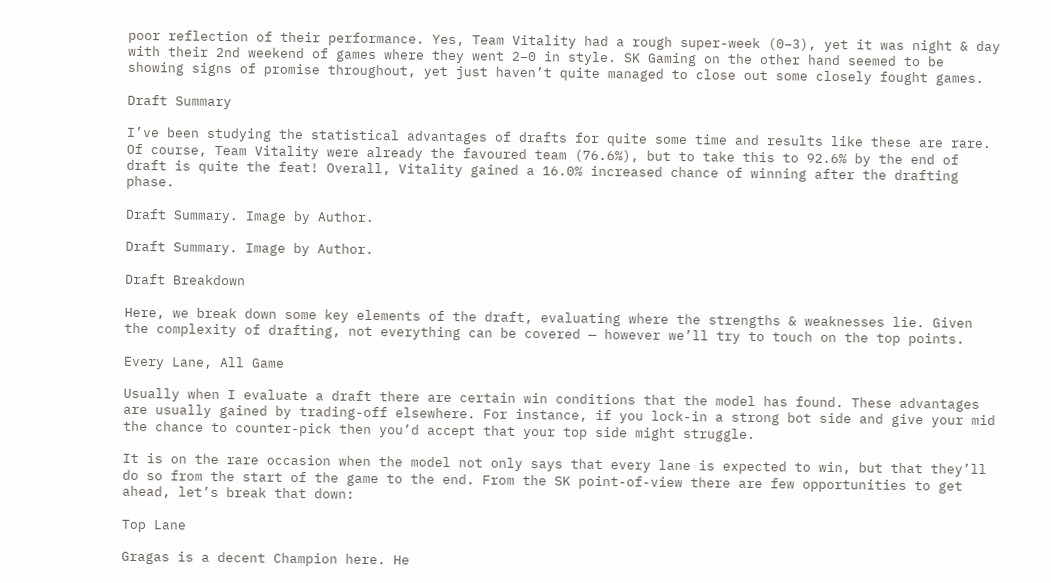poor reflection of their performance. Yes, Team Vitality had a rough super-week (0–3), yet it was night & day with their 2nd weekend of games where they went 2–0 in style. SK Gaming on the other hand seemed to be showing signs of promise throughout, yet just haven’t quite managed to close out some closely fought games.

Draft Summary

I’ve been studying the statistical advantages of drafts for quite some time and results like these are rare. Of course, Team Vitality were already the favoured team (76.6%), but to take this to 92.6% by the end of draft is quite the feat! Overall, Vitality gained a 16.0% increased chance of winning after the drafting phase.

Draft Summary. Image by Author.

Draft Summary. Image by Author.

Draft Breakdown

Here, we break down some key elements of the draft, evaluating where the strengths & weaknesses lie. Given the complexity of drafting, not everything can be covered — however we’ll try to touch on the top points.

Every Lane, All Game

Usually when I evaluate a draft there are certain win conditions that the model has found. These advantages are usually gained by trading-off elsewhere. For instance, if you lock-in a strong bot side and give your mid the chance to counter-pick then you’d accept that your top side might struggle.

It is on the rare occasion when the model not only says that every lane is expected to win, but that they’ll do so from the start of the game to the end. From the SK point-of-view there are few opportunities to get ahead, let’s break that down:

Top Lane

Gragas is a decent Champion here. He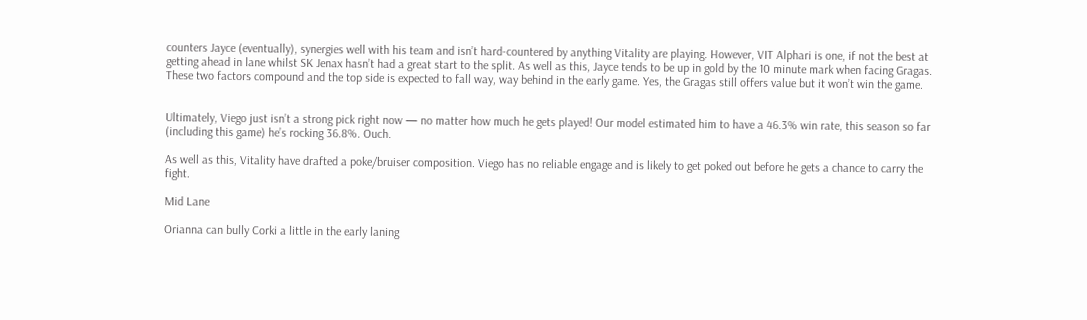counters Jayce (eventually), synergies well with his team and isn’t hard-countered by anything Vitality are playing. However, VIT Alphari is one, if not the best at getting ahead in lane whilst SK Jenax hasn’t had a great start to the split. As well as this, Jayce tends to be up in gold by the 10 minute mark when facing Gragas. These two factors compound and the top side is expected to fall way, way behind in the early game. Yes, the Gragas still offers value but it won’t win the game.


Ultimately, Viego just isn’t a strong pick right now — no matter how much he gets played! Our model estimated him to have a 46.3% win rate, this season so far (including this game) he’s rocking 36.8%. Ouch.

As well as this, Vitality have drafted a poke/bruiser composition. Viego has no reliable engage and is likely to get poked out before he gets a chance to carry the fight.

Mid Lane

Orianna can bully Corki a little in the early laning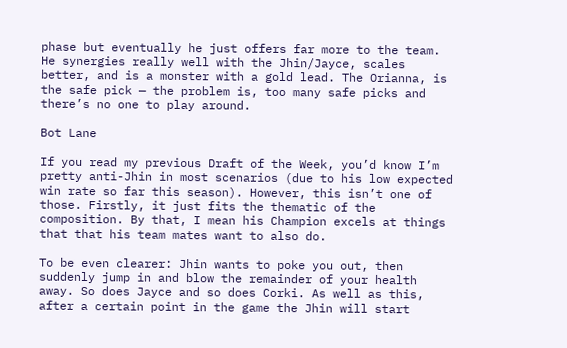phase but eventually he just offers far more to the team. He synergies really well with the Jhin/Jayce, scales better, and is a monster with a gold lead. The Orianna, is the safe pick — the problem is, too many safe picks and there’s no one to play around.

Bot Lane

If you read my previous Draft of the Week, you’d know I’m pretty anti-Jhin in most scenarios (due to his low expected win rate so far this season). However, this isn’t one of those. Firstly, it just fits the thematic of the composition. By that, I mean his Champion excels at things that that his team mates want to also do.

To be even clearer: Jhin wants to poke you out, then suddenly jump in and blow the remainder of your health away. So does Jayce and so does Corki. As well as this, after a certain point in the game the Jhin will start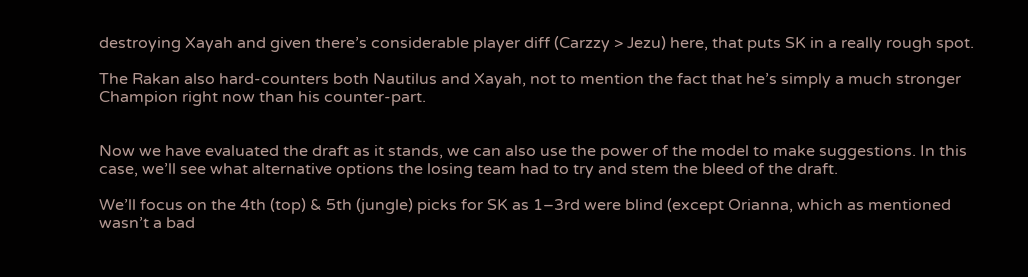destroying Xayah and given there’s considerable player diff (Carzzy > Jezu) here, that puts SK in a really rough spot.

The Rakan also hard-counters both Nautilus and Xayah, not to mention the fact that he’s simply a much stronger Champion right now than his counter-part.


Now we have evaluated the draft as it stands, we can also use the power of the model to make suggestions. In this case, we’ll see what alternative options the losing team had to try and stem the bleed of the draft.

We’ll focus on the 4th (top) & 5th (jungle) picks for SK as 1–3rd were blind (except Orianna, which as mentioned wasn’t a bad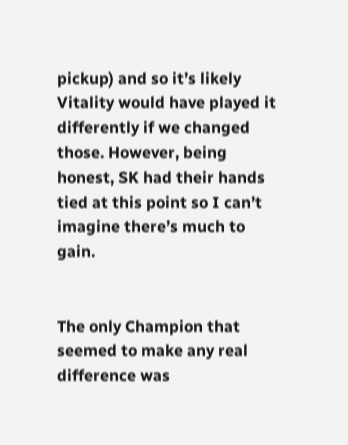pickup) and so it’s likely Vitality would have played it differently if we changed those. However, being honest, SK had their hands tied at this point so I can’t imagine there’s much to gain.


The only Champion that seemed to make any real difference was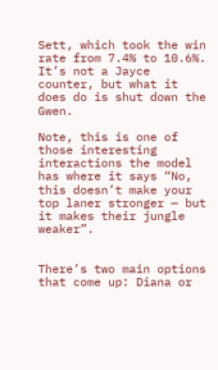Sett, which took the win rate from 7.4% to 10.6%. It’s not a Jayce counter, but what it does do is shut down the Gwen.

Note, this is one of those interesting interactions the model has where it says “No, this doesn’t make your top laner stronger — but it makes their jungle weaker”.


There’s two main options that come up: Diana or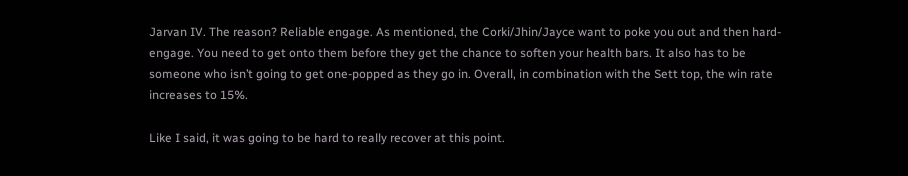Jarvan IV. The reason? Reliable engage. As mentioned, the Corki/Jhin/Jayce want to poke you out and then hard-engage. You need to get onto them before they get the chance to soften your health bars. It also has to be someone who isn’t going to get one-popped as they go in. Overall, in combination with the Sett top, the win rate increases to 15%.

Like I said, it was going to be hard to really recover at this point.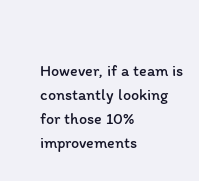However, if a team is constantly looking for those 10% improvements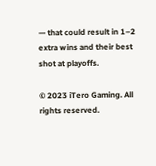— that could result in 1–2 extra wins and their best shot at playoffs.

© 2023 iTero Gaming. All rights reserved.